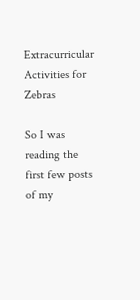Extracurricular Activities for Zebras

So I was reading the first few posts of my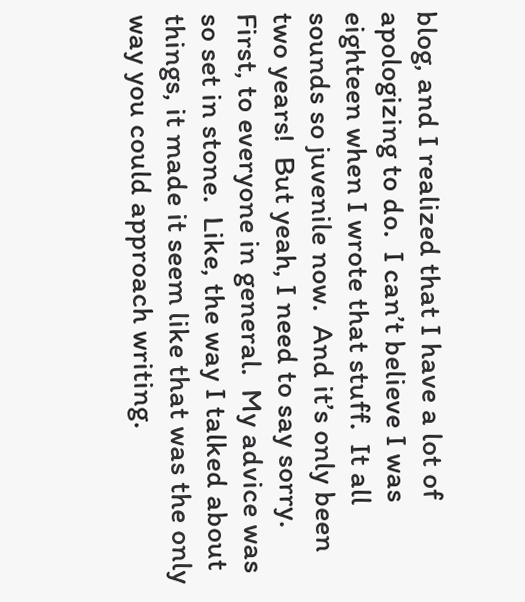blog, and I realized that I have a lot of apologizing to do.  I can’t believe I was eighteen when I wrote that stuff.  It all sounds so juvenile now.  And it’s only been two years!  But yeah, I need to say sorry.  First, to everyone in general.  My advice was so set in stone.  Like, the way I talked about things, it made it seem like that was the only way you could approach writing.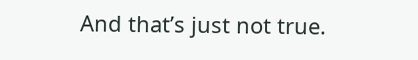And that’s just not true.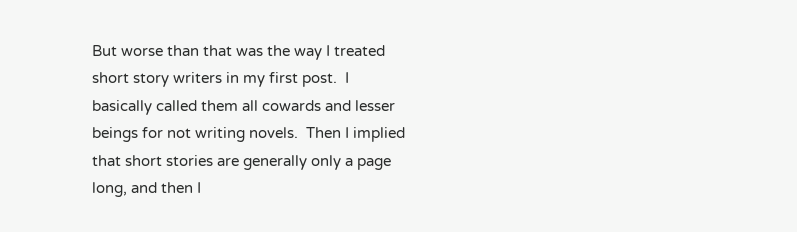But worse than that was the way I treated short story writers in my first post.  I basically called them all cowards and lesser beings for not writing novels.  Then I implied that short stories are generally only a page long, and then I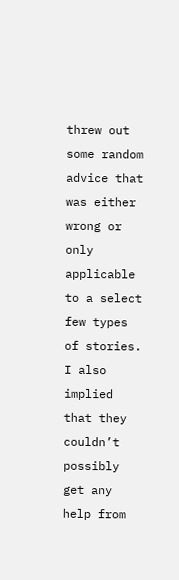threw out some random advice that was either wrong or only applicable to a select few types of stories.  I also implied that they couldn’t possibly get any help from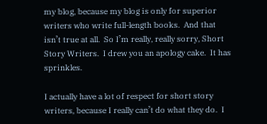my blog, because my blog is only for superior writers who write full-length books.  And that isn’t true at all.  So I’m really, really sorry, Short Story Writers.  I drew you an apology cake.  It has sprinkles.

I actually have a lot of respect for short story writers, because I really can’t do what they do.  I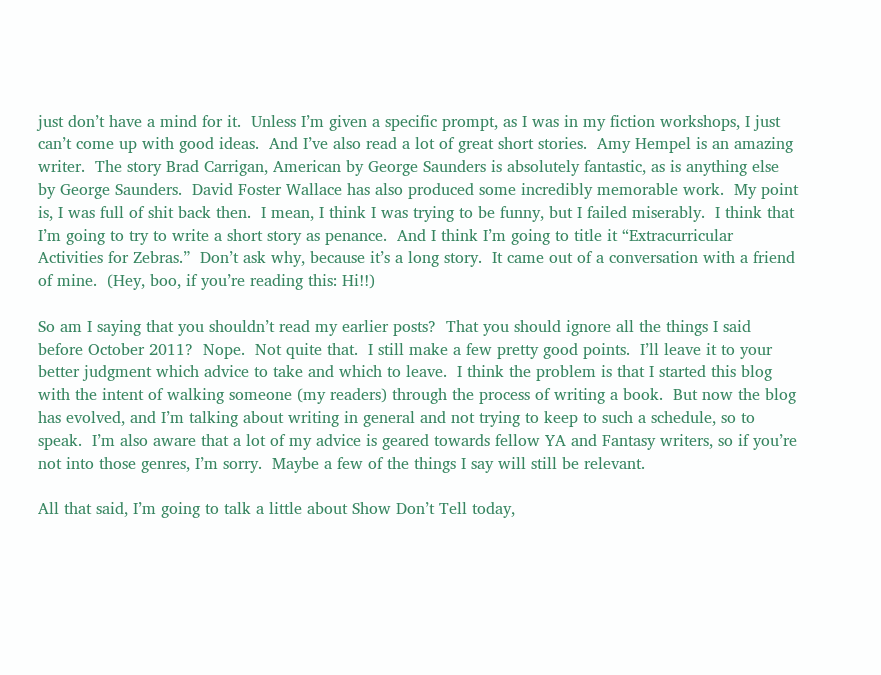just don’t have a mind for it.  Unless I’m given a specific prompt, as I was in my fiction workshops, I just can’t come up with good ideas.  And I’ve also read a lot of great short stories.  Amy Hempel is an amazing writer.  The story Brad Carrigan, American by George Saunders is absolutely fantastic, as is anything else by George Saunders.  David Foster Wallace has also produced some incredibly memorable work.  My point is, I was full of shit back then.  I mean, I think I was trying to be funny, but I failed miserably.  I think that I’m going to try to write a short story as penance.  And I think I’m going to title it “Extracurricular Activities for Zebras.”  Don’t ask why, because it’s a long story.  It came out of a conversation with a friend of mine.  (Hey, boo, if you’re reading this: Hi!!)

So am I saying that you shouldn’t read my earlier posts?  That you should ignore all the things I said before October 2011?  Nope.  Not quite that.  I still make a few pretty good points.  I’ll leave it to your better judgment which advice to take and which to leave.  I think the problem is that I started this blog with the intent of walking someone (my readers) through the process of writing a book.  But now the blog has evolved, and I’m talking about writing in general and not trying to keep to such a schedule, so to speak.  I’m also aware that a lot of my advice is geared towards fellow YA and Fantasy writers, so if you’re not into those genres, I’m sorry.  Maybe a few of the things I say will still be relevant.

All that said, I’m going to talk a little about Show Don’t Tell today,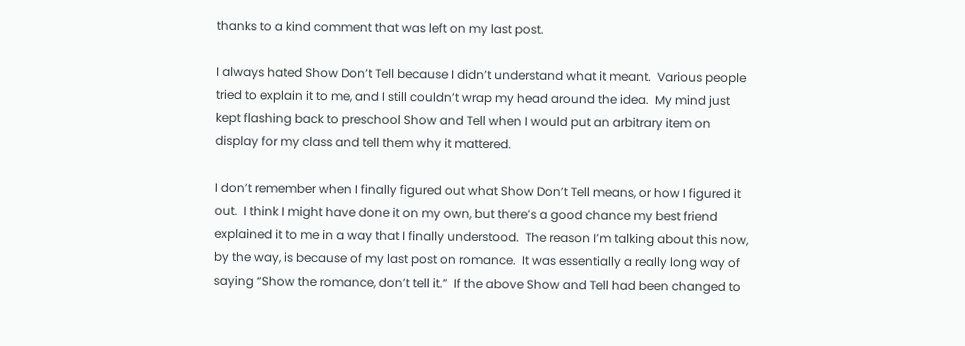thanks to a kind comment that was left on my last post.

I always hated Show Don’t Tell because I didn’t understand what it meant.  Various people tried to explain it to me, and I still couldn’t wrap my head around the idea.  My mind just kept flashing back to preschool Show and Tell when I would put an arbitrary item on display for my class and tell them why it mattered.

I don’t remember when I finally figured out what Show Don’t Tell means, or how I figured it out.  I think I might have done it on my own, but there’s a good chance my best friend explained it to me in a way that I finally understood.  The reason I’m talking about this now, by the way, is because of my last post on romance.  It was essentially a really long way of saying “Show the romance, don’t tell it.”  If the above Show and Tell had been changed to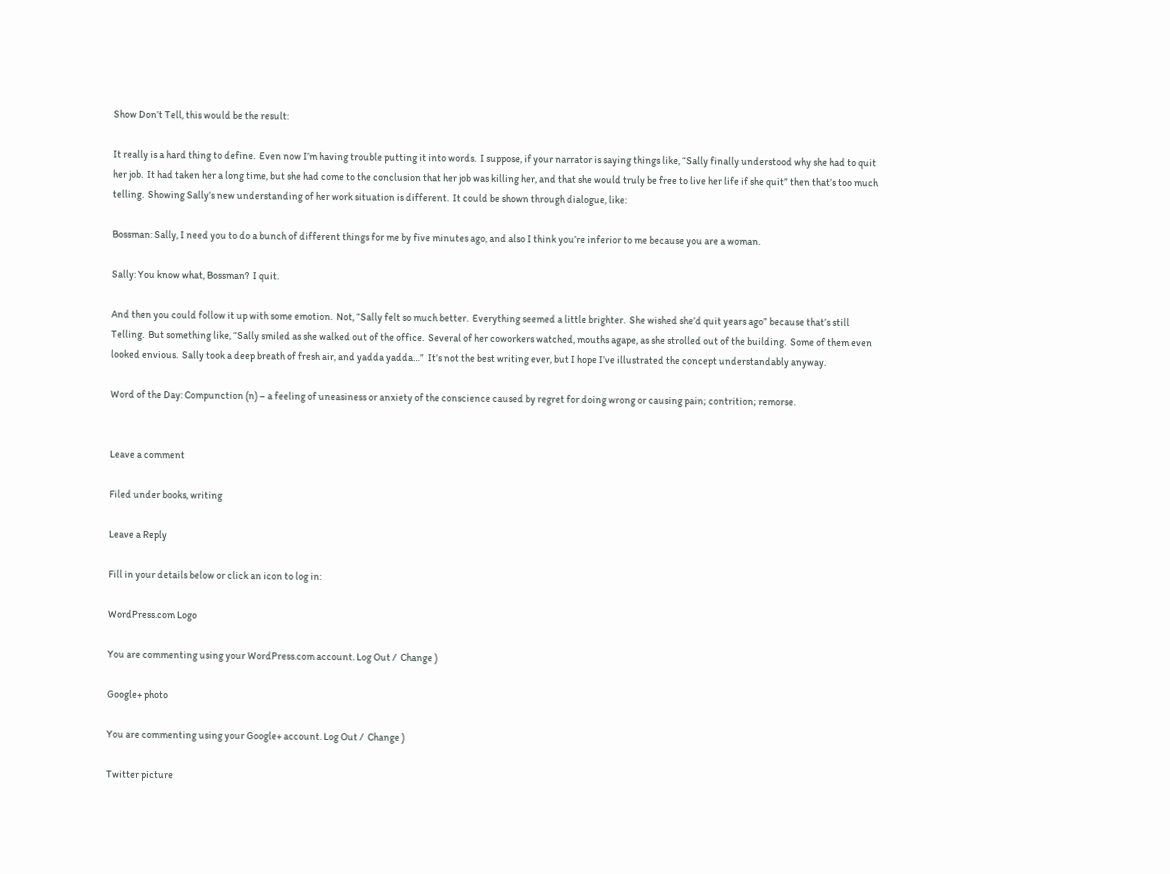Show Don’t Tell, this would be the result:

It really is a hard thing to define.  Even now I’m having trouble putting it into words.  I suppose, if your narrator is saying things like, “Sally finally understood why she had to quit her job.  It had taken her a long time, but she had come to the conclusion that her job was killing her, and that she would truly be free to live her life if she quit” then that’s too much telling.  Showing Sally’s new understanding of her work situation is different.  It could be shown through dialogue, like:

Bossman: Sally, I need you to do a bunch of different things for me by five minutes ago, and also I think you’re inferior to me because you are a woman.

Sally: You know what, Bossman?  I quit.

And then you could follow it up with some emotion.  Not, “Sally felt so much better.  Everything seemed a little brighter.  She wished she’d quit years ago” because that’s still Telling.  But something like, “Sally smiled as she walked out of the office.  Several of her coworkers watched, mouths agape, as she strolled out of the building.  Some of them even looked envious.  Sally took a deep breath of fresh air, and yadda yadda…”  It’s not the best writing ever, but I hope I’ve illustrated the concept understandably anyway.

Word of the Day: Compunction (n) – a feeling of uneasiness or anxiety of the conscience caused by regret for doing wrong or causing pain; contrition; remorse.


Leave a comment

Filed under books, writing

Leave a Reply

Fill in your details below or click an icon to log in:

WordPress.com Logo

You are commenting using your WordPress.com account. Log Out /  Change )

Google+ photo

You are commenting using your Google+ account. Log Out /  Change )

Twitter picture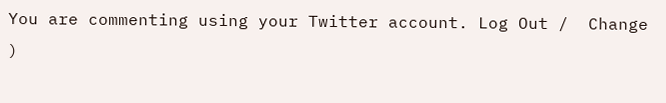You are commenting using your Twitter account. Log Out /  Change )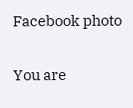Facebook photo

You are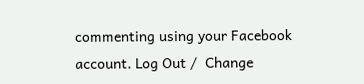commenting using your Facebook account. Log Out /  Change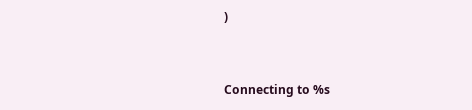)


Connecting to %s